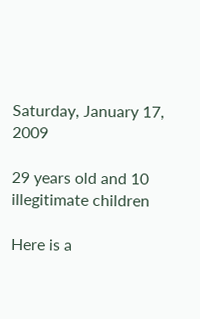Saturday, January 17, 2009

29 years old and 10 illegitimate children

Here is a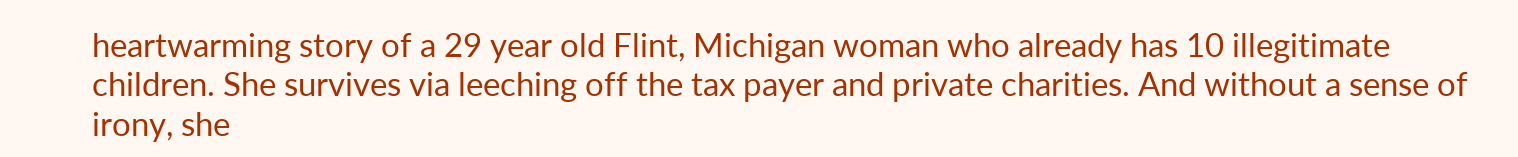heartwarming story of a 29 year old Flint, Michigan woman who already has 10 illegitimate children. She survives via leeching off the tax payer and private charities. And without a sense of irony, she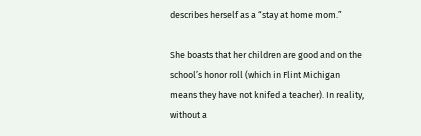describes herself as a “stay at home mom.”

She boasts that her children are good and on the school’s honor roll (which in Flint Michigan means they have not knifed a teacher). In reality, without a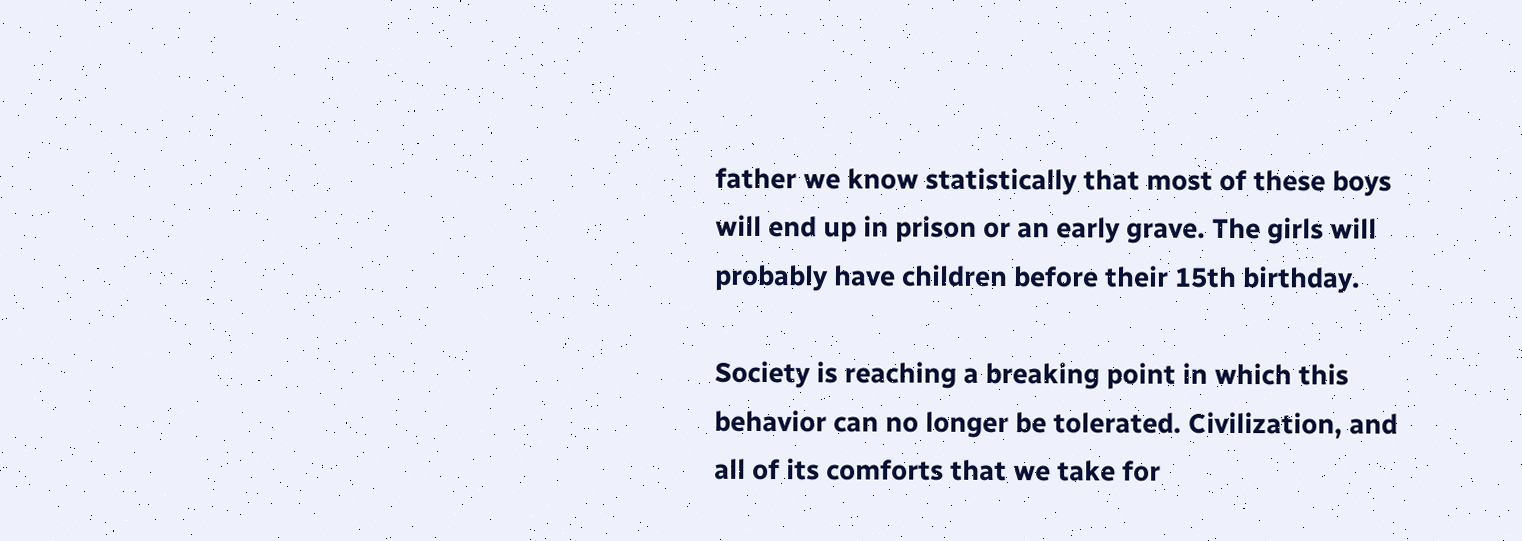father we know statistically that most of these boys will end up in prison or an early grave. The girls will probably have children before their 15th birthday.

Society is reaching a breaking point in which this behavior can no longer be tolerated. Civilization, and all of its comforts that we take for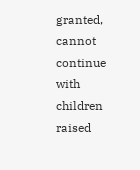granted, cannot continue with children raised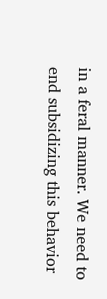in a feral manner. We need to end subsidizing this behavior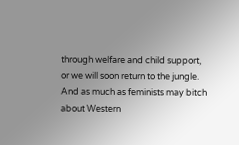through welfare and child support, or we will soon return to the jungle. And as much as feminists may bitch about Western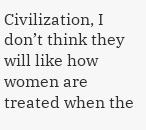Civilization, I don’t think they will like how women are treated when the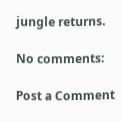jungle returns.

No comments:

Post a Comment